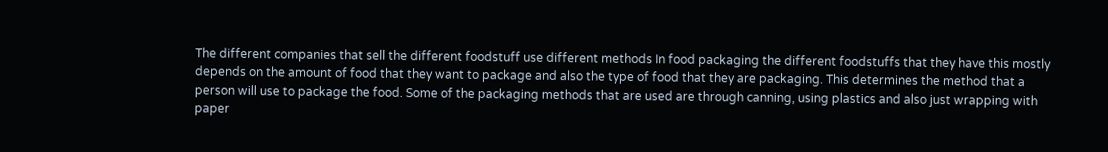The different companies that sell the different foodstuff use different methods In food packaging the different foodstuffs that they have this mostly depends on the amount of food that they want to package and also the type of food that they are packaging. This determines the method that a person will use to package the food. Some of the packaging methods that are used are through canning, using plastics and also just wrapping with paper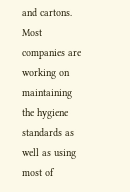and cartons. Most companies are working on maintaining the hygiene standards as well as using most of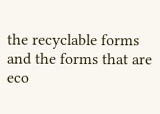the recyclable forms and the forms that are eco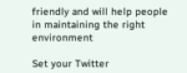friendly and will help people in maintaining the right environment

Set your Twitter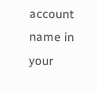account name in your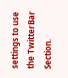settings to use the TwitterBar Section.